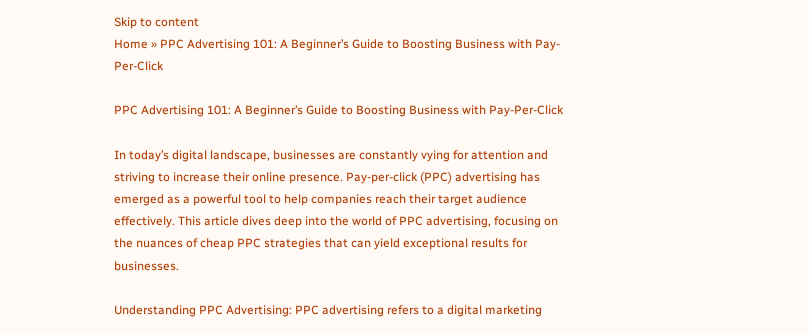Skip to content
Home » PPC Advertising 101: A Beginner’s Guide to Boosting Business with Pay-Per-Click

PPC Advertising 101: A Beginner’s Guide to Boosting Business with Pay-Per-Click

In today’s digital landscape, businesses are constantly vying for attention and striving to increase their online presence. Pay-per-click (PPC) advertising has emerged as a powerful tool to help companies reach their target audience effectively. This article dives deep into the world of PPC advertising, focusing on the nuances of cheap PPC strategies that can yield exceptional results for businesses.

Understanding PPC Advertising: PPC advertising refers to a digital marketing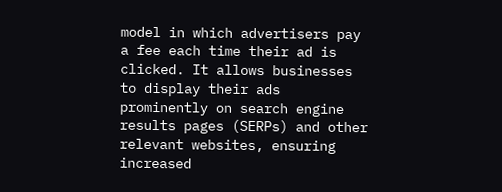model in which advertisers pay a fee each time their ad is clicked. It allows businesses to display their ads prominently on search engine results pages (SERPs) and other relevant websites, ensuring increased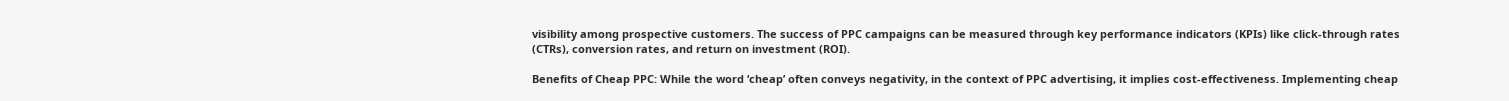visibility among prospective customers. The success of PPC campaigns can be measured through key performance indicators (KPIs) like click-through rates (CTRs), conversion rates, and return on investment (ROI).

Benefits of Cheap PPC: While the word ‘cheap’ often conveys negativity, in the context of PPC advertising, it implies cost-effectiveness. Implementing cheap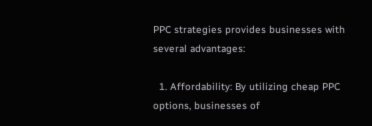PPC strategies provides businesses with several advantages:

  1. Affordability: By utilizing cheap PPC options, businesses of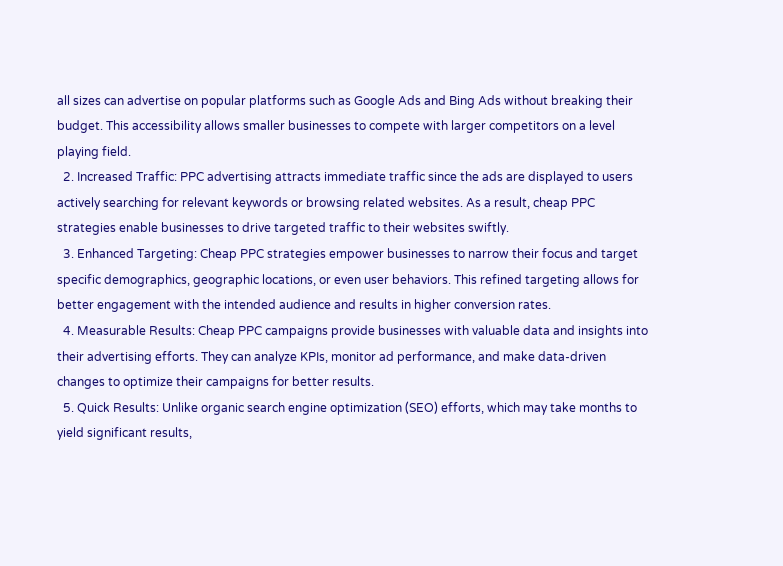all sizes can advertise on popular platforms such as Google Ads and Bing Ads without breaking their budget. This accessibility allows smaller businesses to compete with larger competitors on a level playing field.
  2. Increased Traffic: PPC advertising attracts immediate traffic since the ads are displayed to users actively searching for relevant keywords or browsing related websites. As a result, cheap PPC strategies enable businesses to drive targeted traffic to their websites swiftly.
  3. Enhanced Targeting: Cheap PPC strategies empower businesses to narrow their focus and target specific demographics, geographic locations, or even user behaviors. This refined targeting allows for better engagement with the intended audience and results in higher conversion rates.
  4. Measurable Results: Cheap PPC campaigns provide businesses with valuable data and insights into their advertising efforts. They can analyze KPIs, monitor ad performance, and make data-driven changes to optimize their campaigns for better results.
  5. Quick Results: Unlike organic search engine optimization (SEO) efforts, which may take months to yield significant results,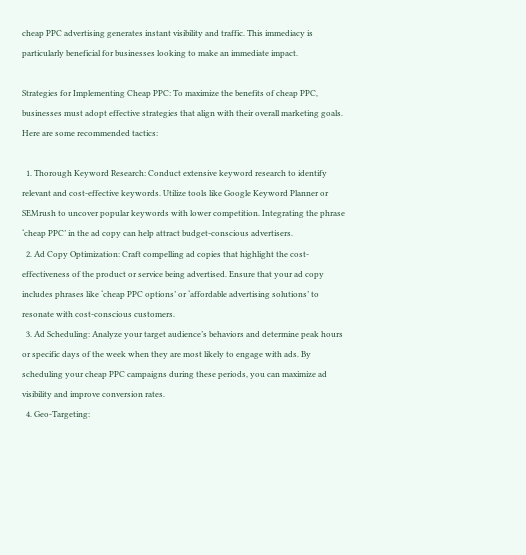cheap PPC advertising generates instant visibility and traffic. This immediacy is particularly beneficial for businesses looking to make an immediate impact.

Strategies for Implementing Cheap PPC: To maximize the benefits of cheap PPC, businesses must adopt effective strategies that align with their overall marketing goals. Here are some recommended tactics:

  1. Thorough Keyword Research: Conduct extensive keyword research to identify relevant and cost-effective keywords. Utilize tools like Google Keyword Planner or SEMrush to uncover popular keywords with lower competition. Integrating the phrase ‘cheap PPC’ in the ad copy can help attract budget-conscious advertisers.
  2. Ad Copy Optimization: Craft compelling ad copies that highlight the cost-effectiveness of the product or service being advertised. Ensure that your ad copy includes phrases like ‘cheap PPC options’ or ‘affordable advertising solutions’ to resonate with cost-conscious customers.
  3. Ad Scheduling: Analyze your target audience’s behaviors and determine peak hours or specific days of the week when they are most likely to engage with ads. By scheduling your cheap PPC campaigns during these periods, you can maximize ad visibility and improve conversion rates.
  4. Geo-Targeting: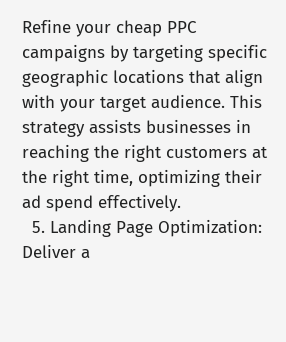Refine your cheap PPC campaigns by targeting specific geographic locations that align with your target audience. This strategy assists businesses in reaching the right customers at the right time, optimizing their ad spend effectively.
  5. Landing Page Optimization: Deliver a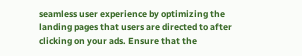seamless user experience by optimizing the landing pages that users are directed to after clicking on your ads. Ensure that the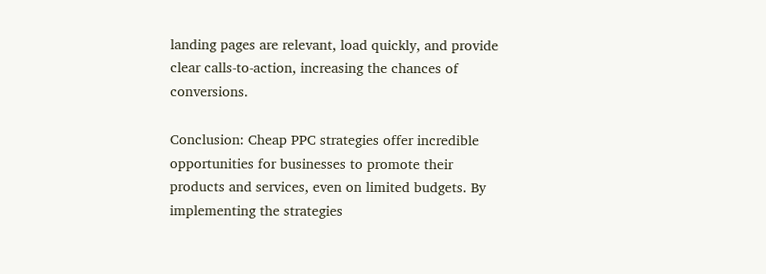landing pages are relevant, load quickly, and provide clear calls-to-action, increasing the chances of conversions.

Conclusion: Cheap PPC strategies offer incredible opportunities for businesses to promote their products and services, even on limited budgets. By implementing the strategies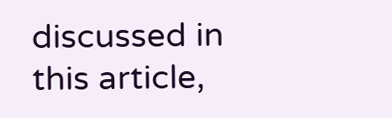discussed in this article,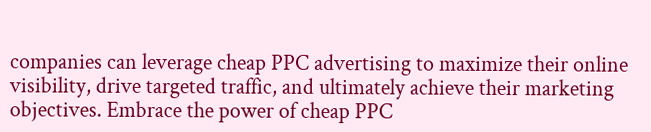companies can leverage cheap PPC advertising to maximize their online visibility, drive targeted traffic, and ultimately achieve their marketing objectives. Embrace the power of cheap PPC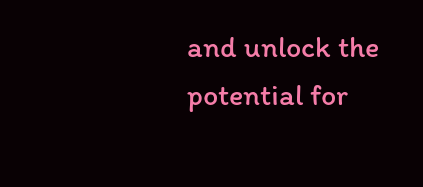and unlock the potential for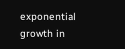exponential growth in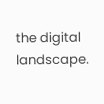the digital landscape.